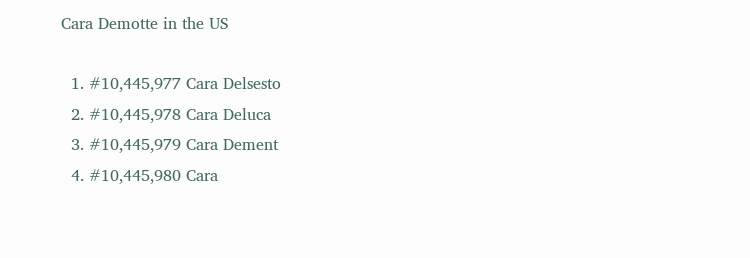Cara Demotte in the US

  1. #10,445,977 Cara Delsesto
  2. #10,445,978 Cara Deluca
  3. #10,445,979 Cara Dement
  4. #10,445,980 Cara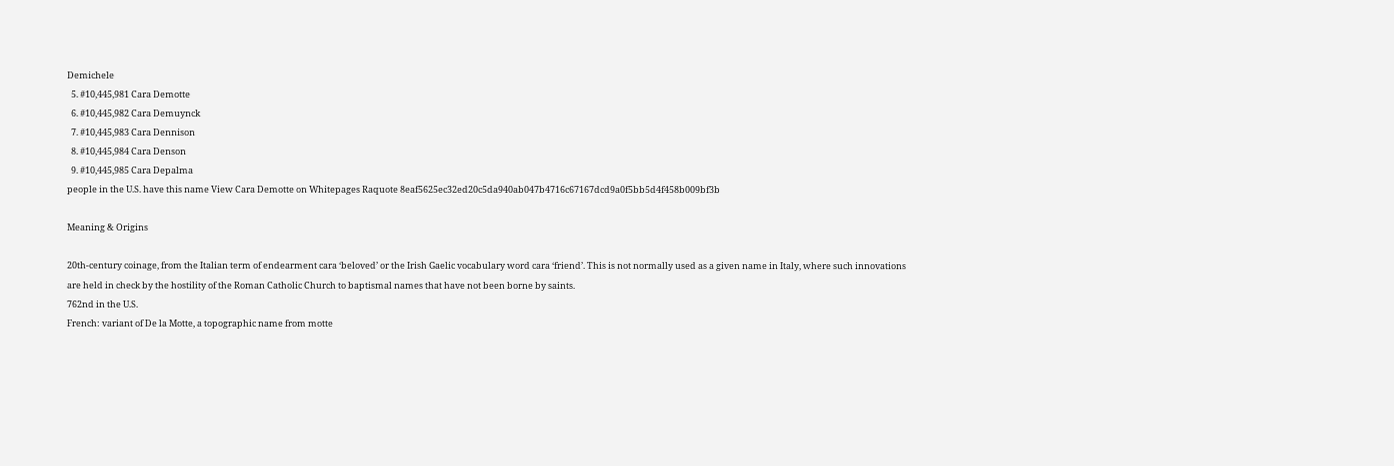Demichele
  5. #10,445,981 Cara Demotte
  6. #10,445,982 Cara Demuynck
  7. #10,445,983 Cara Dennison
  8. #10,445,984 Cara Denson
  9. #10,445,985 Cara Depalma
people in the U.S. have this name View Cara Demotte on Whitepages Raquote 8eaf5625ec32ed20c5da940ab047b4716c67167dcd9a0f5bb5d4f458b009bf3b

Meaning & Origins

20th-century coinage, from the Italian term of endearment cara ‘beloved’ or the Irish Gaelic vocabulary word cara ‘friend’. This is not normally used as a given name in Italy, where such innovations are held in check by the hostility of the Roman Catholic Church to baptismal names that have not been borne by saints.
762nd in the U.S.
French: variant of De la Motte, a topographic name from motte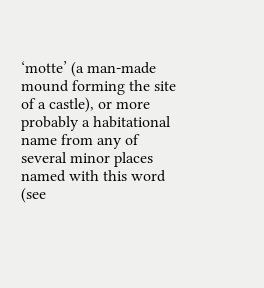‘motte’ (a man-made mound forming the site of a castle), or more probably a habitational name from any of several minor places named with this word (see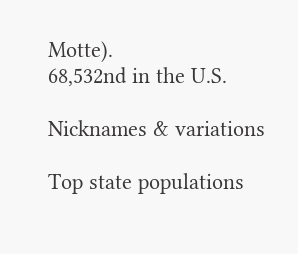Motte).
68,532nd in the U.S.

Nicknames & variations

Top state populations